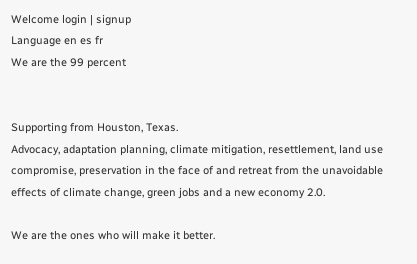Welcome login | signup
Language en es fr
We are the 99 percent


Supporting from Houston, Texas.
Advocacy, adaptation planning, climate mitigation, resettlement, land use compromise, preservation in the face of and retreat from the unavoidable effects of climate change, green jobs and a new economy 2.0.

We are the ones who will make it better.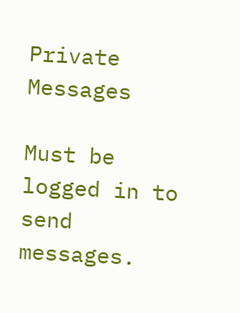Private Messages

Must be logged in to send messages.